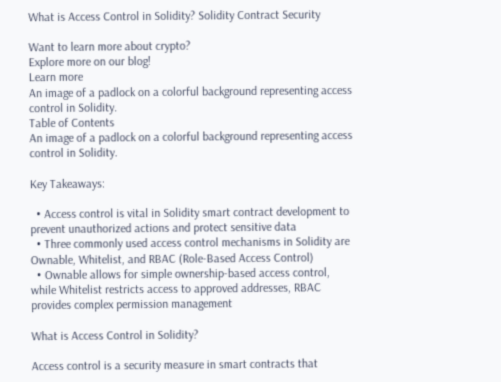What is Access Control in Solidity? Solidity Contract Security

Want to learn more about crypto?
Explore more on our blog!
Learn more
An image of a padlock on a colorful background representing access control in Solidity.
Table of Contents
An image of a padlock on a colorful background representing access control in Solidity.

Key Takeaways:

  • Access control is vital in Solidity smart contract development to prevent unauthorized actions and protect sensitive data
  • Three commonly used access control mechanisms in Solidity are Ownable, Whitelist, and RBAC (Role-Based Access Control)
  • Ownable allows for simple ownership-based access control, while Whitelist restricts access to approved addresses, RBAC provides complex permission management

What is Access Control in Solidity?

Access control is a security measure in smart contracts that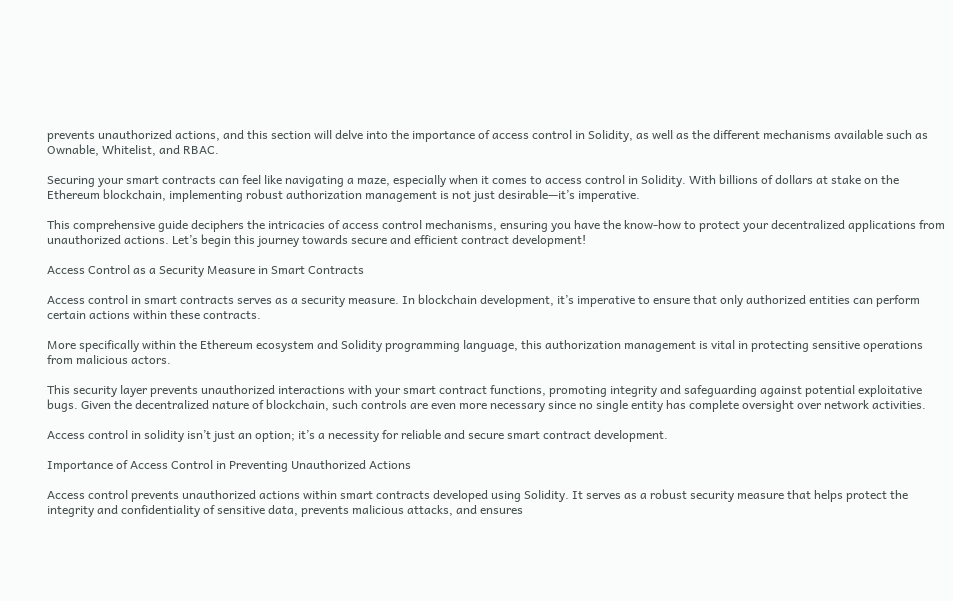prevents unauthorized actions, and this section will delve into the importance of access control in Solidity, as well as the different mechanisms available such as Ownable, Whitelist, and RBAC.

Securing your smart contracts can feel like navigating a maze, especially when it comes to access control in Solidity. With billions of dollars at stake on the Ethereum blockchain, implementing robust authorization management is not just desirable—it’s imperative.

This comprehensive guide deciphers the intricacies of access control mechanisms, ensuring you have the know-how to protect your decentralized applications from unauthorized actions. Let’s begin this journey towards secure and efficient contract development!

Access Control as a Security Measure in Smart Contracts

Access control in smart contracts serves as a security measure. In blockchain development, it’s imperative to ensure that only authorized entities can perform certain actions within these contracts.

More specifically within the Ethereum ecosystem and Solidity programming language, this authorization management is vital in protecting sensitive operations from malicious actors.

This security layer prevents unauthorized interactions with your smart contract functions, promoting integrity and safeguarding against potential exploitative bugs. Given the decentralized nature of blockchain, such controls are even more necessary since no single entity has complete oversight over network activities.

Access control in solidity isn’t just an option; it’s a necessity for reliable and secure smart contract development.

Importance of Access Control in Preventing Unauthorized Actions

Access control prevents unauthorized actions within smart contracts developed using Solidity. It serves as a robust security measure that helps protect the integrity and confidentiality of sensitive data, prevents malicious attacks, and ensures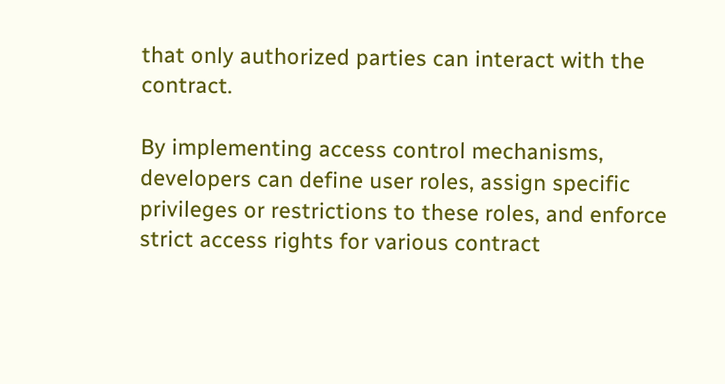that only authorized parties can interact with the contract.

By implementing access control mechanisms, developers can define user roles, assign specific privileges or restrictions to these roles, and enforce strict access rights for various contract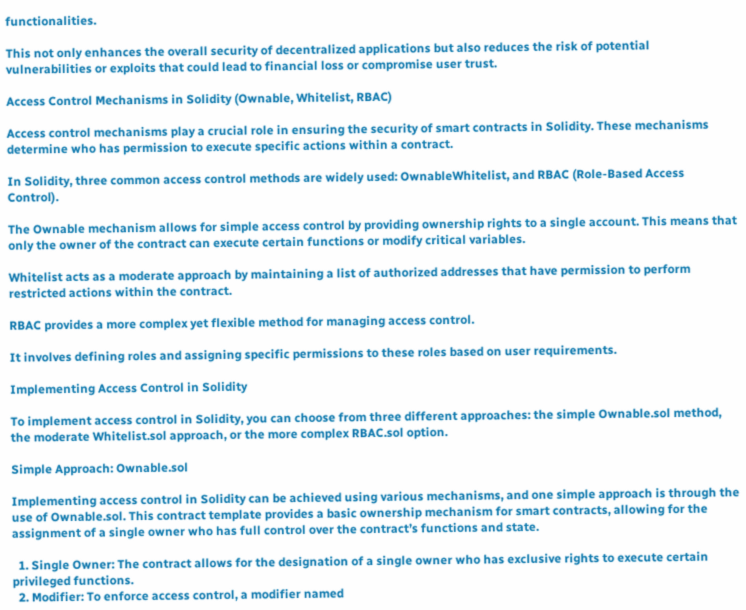functionalities.

This not only enhances the overall security of decentralized applications but also reduces the risk of potential vulnerabilities or exploits that could lead to financial loss or compromise user trust.

Access Control Mechanisms in Solidity (Ownable, Whitelist, RBAC)

Access control mechanisms play a crucial role in ensuring the security of smart contracts in Solidity. These mechanisms determine who has permission to execute specific actions within a contract.

In Solidity, three common access control methods are widely used: OwnableWhitelist, and RBAC (Role-Based Access Control).

The Ownable mechanism allows for simple access control by providing ownership rights to a single account. This means that only the owner of the contract can execute certain functions or modify critical variables.

Whitelist acts as a moderate approach by maintaining a list of authorized addresses that have permission to perform restricted actions within the contract.

RBAC provides a more complex yet flexible method for managing access control.

It involves defining roles and assigning specific permissions to these roles based on user requirements.

Implementing Access Control in Solidity

To implement access control in Solidity, you can choose from three different approaches: the simple Ownable.sol method, the moderate Whitelist.sol approach, or the more complex RBAC.sol option.

Simple Approach: Ownable.sol

Implementing access control in Solidity can be achieved using various mechanisms, and one simple approach is through the use of Ownable.sol. This contract template provides a basic ownership mechanism for smart contracts, allowing for the assignment of a single owner who has full control over the contract’s functions and state.

  1. Single Owner: The contract allows for the designation of a single owner who has exclusive rights to execute certain privileged functions.
  2. Modifier: To enforce access control, a modifier named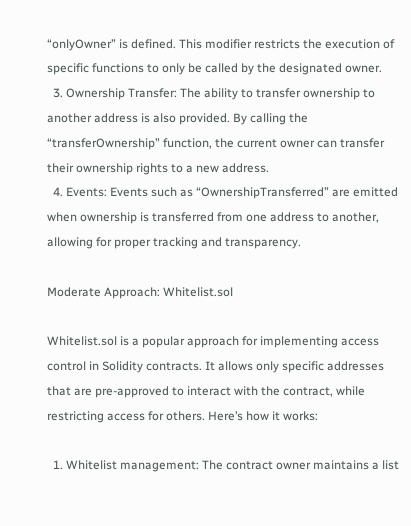“onlyOwner” is defined. This modifier restricts the execution of specific functions to only be called by the designated owner.
  3. Ownership Transfer: The ability to transfer ownership to another address is also provided. By calling the “transferOwnership” function, the current owner can transfer their ownership rights to a new address.
  4. Events: Events such as “OwnershipTransferred” are emitted when ownership is transferred from one address to another, allowing for proper tracking and transparency.

Moderate Approach: Whitelist.sol

Whitelist.sol is a popular approach for implementing access control in Solidity contracts. It allows only specific addresses that are pre-approved to interact with the contract, while restricting access for others. Here’s how it works:

  1. Whitelist management: The contract owner maintains a list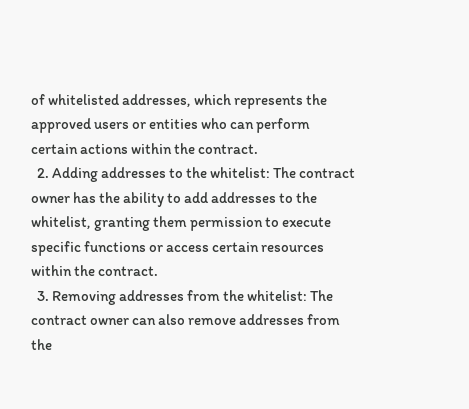of whitelisted addresses, which represents the approved users or entities who can perform certain actions within the contract.
  2. Adding addresses to the whitelist: The contract owner has the ability to add addresses to the whitelist, granting them permission to execute specific functions or access certain resources within the contract.
  3. Removing addresses from the whitelist: The contract owner can also remove addresses from the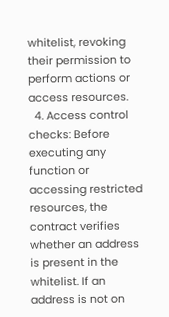whitelist, revoking their permission to perform actions or access resources.
  4. Access control checks: Before executing any function or accessing restricted resources, the contract verifies whether an address is present in the whitelist. If an address is not on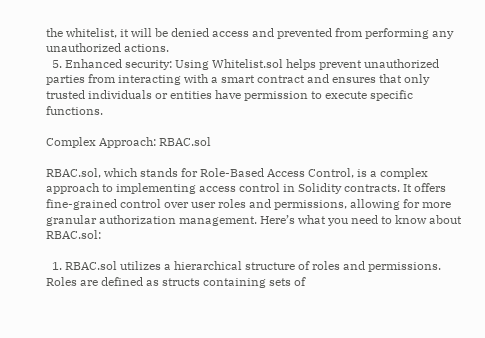the whitelist, it will be denied access and prevented from performing any unauthorized actions.
  5. Enhanced security: Using Whitelist.sol helps prevent unauthorized parties from interacting with a smart contract and ensures that only trusted individuals or entities have permission to execute specific functions.

Complex Approach: RBAC.sol

RBAC.sol, which stands for Role-Based Access Control, is a complex approach to implementing access control in Solidity contracts. It offers fine-grained control over user roles and permissions, allowing for more granular authorization management. Here’s what you need to know about RBAC.sol:

  1. RBAC.sol utilizes a hierarchical structure of roles and permissions. Roles are defined as structs containing sets of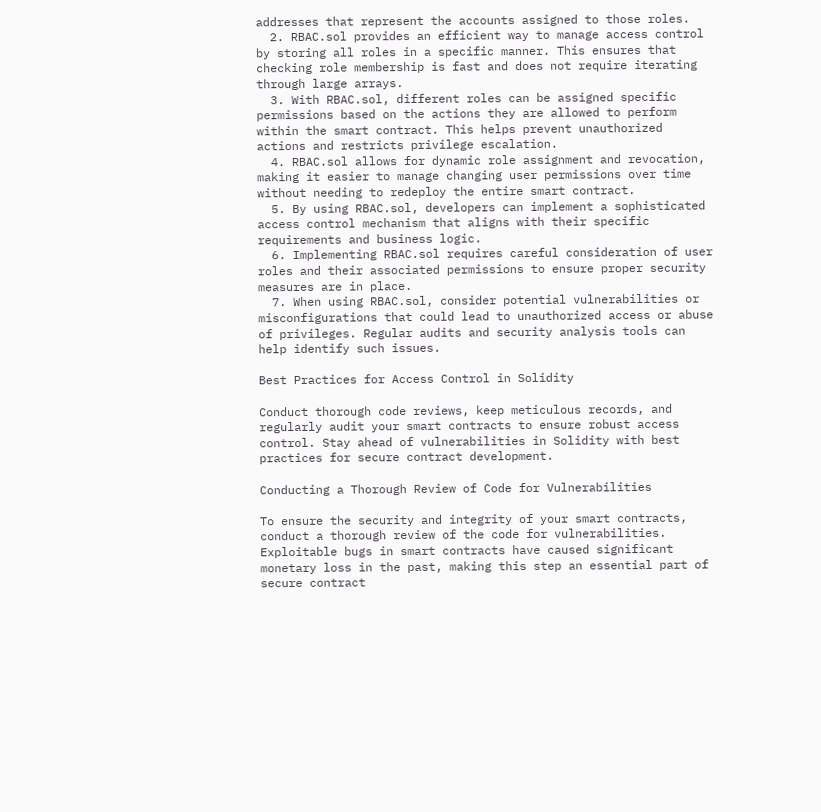addresses that represent the accounts assigned to those roles.
  2. RBAC.sol provides an efficient way to manage access control by storing all roles in a specific manner. This ensures that checking role membership is fast and does not require iterating through large arrays.
  3. With RBAC.sol, different roles can be assigned specific permissions based on the actions they are allowed to perform within the smart contract. This helps prevent unauthorized actions and restricts privilege escalation.
  4. RBAC.sol allows for dynamic role assignment and revocation, making it easier to manage changing user permissions over time without needing to redeploy the entire smart contract.
  5. By using RBAC.sol, developers can implement a sophisticated access control mechanism that aligns with their specific requirements and business logic.
  6. Implementing RBAC.sol requires careful consideration of user roles and their associated permissions to ensure proper security measures are in place.
  7. When using RBAC.sol, consider potential vulnerabilities or misconfigurations that could lead to unauthorized access or abuse of privileges. Regular audits and security analysis tools can help identify such issues.

Best Practices for Access Control in Solidity

Conduct thorough code reviews, keep meticulous records, and regularly audit your smart contracts to ensure robust access control. Stay ahead of vulnerabilities in Solidity with best practices for secure contract development.

Conducting a Thorough Review of Code for Vulnerabilities

To ensure the security and integrity of your smart contracts, conduct a thorough review of the code for vulnerabilities. Exploitable bugs in smart contracts have caused significant monetary loss in the past, making this step an essential part of secure contract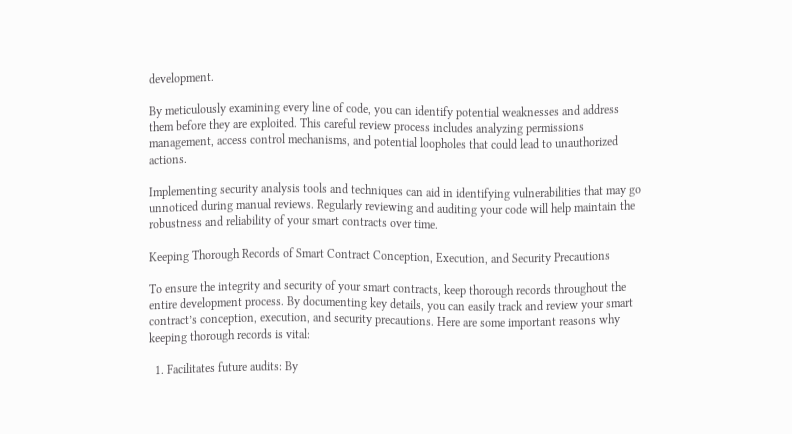development.

By meticulously examining every line of code, you can identify potential weaknesses and address them before they are exploited. This careful review process includes analyzing permissions management, access control mechanisms, and potential loopholes that could lead to unauthorized actions.

Implementing security analysis tools and techniques can aid in identifying vulnerabilities that may go unnoticed during manual reviews. Regularly reviewing and auditing your code will help maintain the robustness and reliability of your smart contracts over time.

Keeping Thorough Records of Smart Contract Conception, Execution, and Security Precautions

To ensure the integrity and security of your smart contracts, keep thorough records throughout the entire development process. By documenting key details, you can easily track and review your smart contract’s conception, execution, and security precautions. Here are some important reasons why keeping thorough records is vital:

  1. Facilitates future audits: By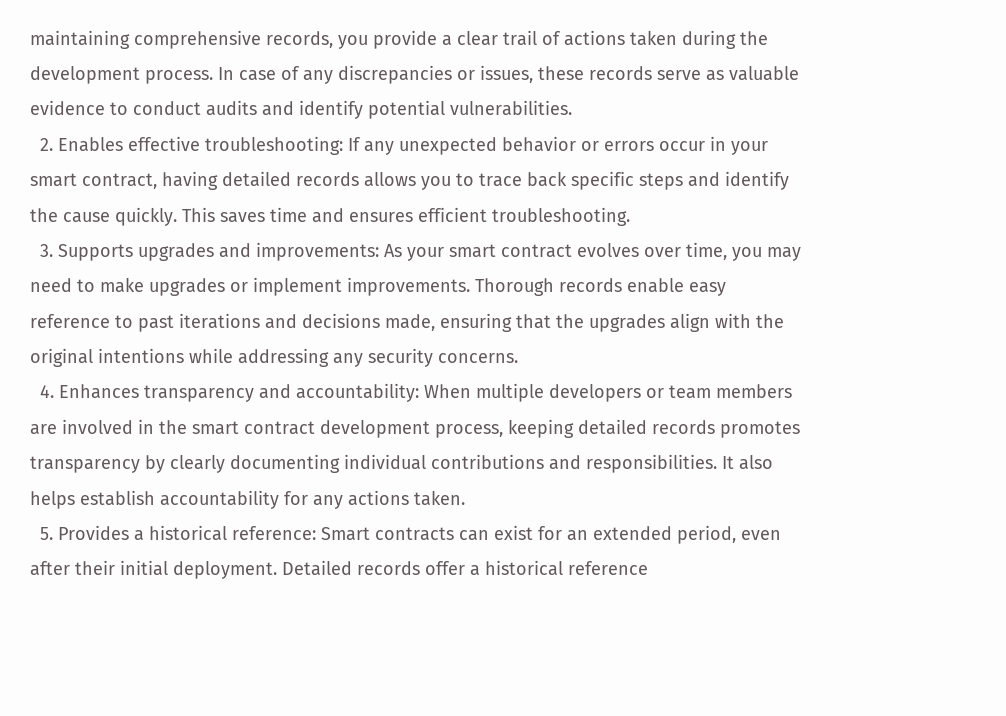maintaining comprehensive records, you provide a clear trail of actions taken during the development process. In case of any discrepancies or issues, these records serve as valuable evidence to conduct audits and identify potential vulnerabilities.
  2. Enables effective troubleshooting: If any unexpected behavior or errors occur in your smart contract, having detailed records allows you to trace back specific steps and identify the cause quickly. This saves time and ensures efficient troubleshooting.
  3. Supports upgrades and improvements: As your smart contract evolves over time, you may need to make upgrades or implement improvements. Thorough records enable easy reference to past iterations and decisions made, ensuring that the upgrades align with the original intentions while addressing any security concerns.
  4. Enhances transparency and accountability: When multiple developers or team members are involved in the smart contract development process, keeping detailed records promotes transparency by clearly documenting individual contributions and responsibilities. It also helps establish accountability for any actions taken.
  5. Provides a historical reference: Smart contracts can exist for an extended period, even after their initial deployment. Detailed records offer a historical reference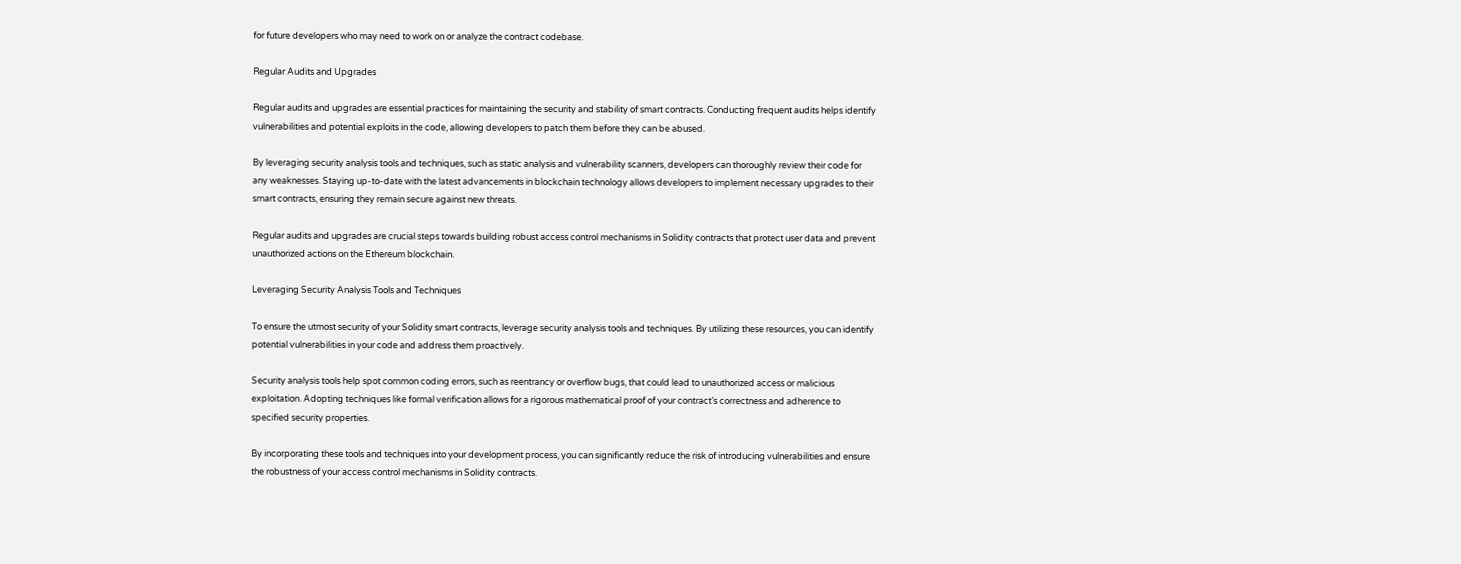for future developers who may need to work on or analyze the contract codebase.

Regular Audits and Upgrades

Regular audits and upgrades are essential practices for maintaining the security and stability of smart contracts. Conducting frequent audits helps identify vulnerabilities and potential exploits in the code, allowing developers to patch them before they can be abused.

By leveraging security analysis tools and techniques, such as static analysis and vulnerability scanners, developers can thoroughly review their code for any weaknesses. Staying up-to-date with the latest advancements in blockchain technology allows developers to implement necessary upgrades to their smart contracts, ensuring they remain secure against new threats.

Regular audits and upgrades are crucial steps towards building robust access control mechanisms in Solidity contracts that protect user data and prevent unauthorized actions on the Ethereum blockchain.

Leveraging Security Analysis Tools and Techniques

To ensure the utmost security of your Solidity smart contracts, leverage security analysis tools and techniques. By utilizing these resources, you can identify potential vulnerabilities in your code and address them proactively.

Security analysis tools help spot common coding errors, such as reentrancy or overflow bugs, that could lead to unauthorized access or malicious exploitation. Adopting techniques like formal verification allows for a rigorous mathematical proof of your contract’s correctness and adherence to specified security properties.

By incorporating these tools and techniques into your development process, you can significantly reduce the risk of introducing vulnerabilities and ensure the robustness of your access control mechanisms in Solidity contracts.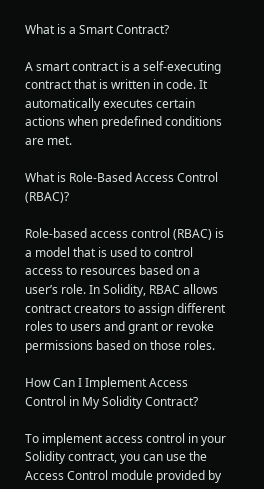What is a Smart Contract?

A smart contract is a self-executing contract that is written in code. It automatically executes certain actions when predefined conditions are met.

What is Role-Based Access Control (RBAC)?

Role-based access control (RBAC) is a model that is used to control access to resources based on a user’s role. In Solidity, RBAC allows contract creators to assign different roles to users and grant or revoke permissions based on those roles.

How Can I Implement Access Control in My Solidity Contract?

To implement access control in your Solidity contract, you can use the Access Control module provided by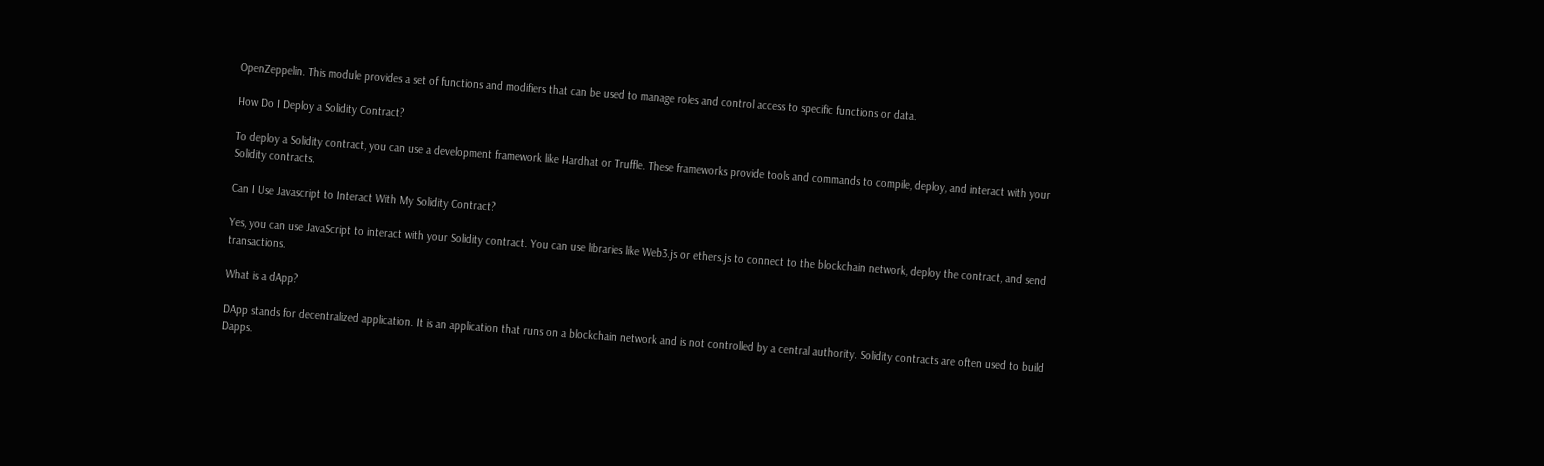OpenZeppelin. This module provides a set of functions and modifiers that can be used to manage roles and control access to specific functions or data.

How Do I Deploy a Solidity Contract?

To deploy a Solidity contract, you can use a development framework like Hardhat or Truffle. These frameworks provide tools and commands to compile, deploy, and interact with your Solidity contracts.

Can I Use Javascript to Interact With My Solidity Contract?

Yes, you can use JavaScript to interact with your Solidity contract. You can use libraries like Web3.js or ethers.js to connect to the blockchain network, deploy the contract, and send transactions.

What is a dApp?

DApp stands for decentralized application. It is an application that runs on a blockchain network and is not controlled by a central authority. Solidity contracts are often used to build Dapps.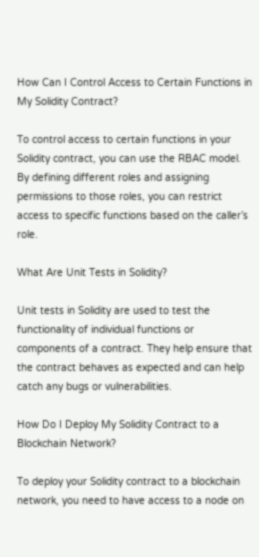How Can I Control Access to Certain Functions in My Solidity Contract?

To control access to certain functions in your Solidity contract, you can use the RBAC model. By defining different roles and assigning permissions to those roles, you can restrict access to specific functions based on the caller’s role.

What Are Unit Tests in Solidity?

Unit tests in Solidity are used to test the functionality of individual functions or components of a contract. They help ensure that the contract behaves as expected and can help catch any bugs or vulnerabilities.

How Do I Deploy My Solidity Contract to a Blockchain Network?

To deploy your Solidity contract to a blockchain network, you need to have access to a node on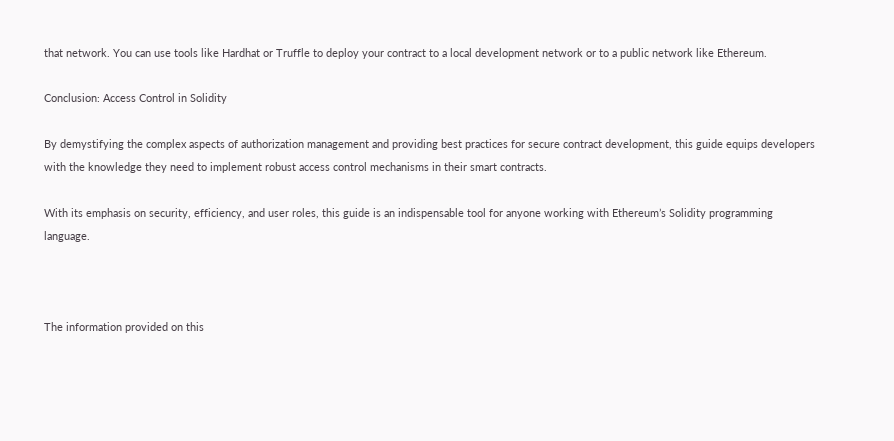that network. You can use tools like Hardhat or Truffle to deploy your contract to a local development network or to a public network like Ethereum.

Conclusion: Access Control in Solidity

By demystifying the complex aspects of authorization management and providing best practices for secure contract development, this guide equips developers with the knowledge they need to implement robust access control mechanisms in their smart contracts.

With its emphasis on security, efficiency, and user roles, this guide is an indispensable tool for anyone working with Ethereum’s Solidity programming language.



The information provided on this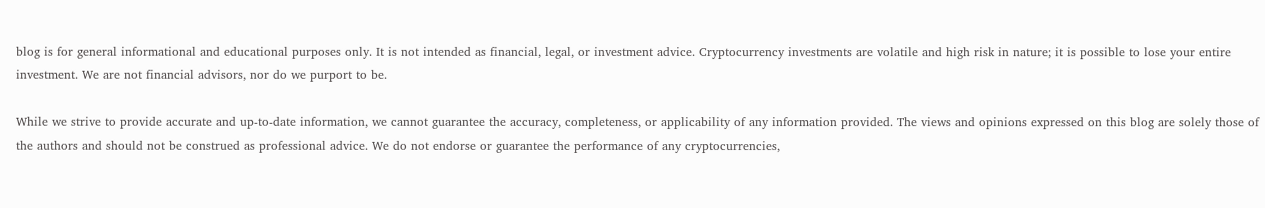blog is for general informational and educational purposes only. It is not intended as financial, legal, or investment advice. Cryptocurrency investments are volatile and high risk in nature; it is possible to lose your entire investment. We are not financial advisors, nor do we purport to be.

While we strive to provide accurate and up-to-date information, we cannot guarantee the accuracy, completeness, or applicability of any information provided. The views and opinions expressed on this blog are solely those of the authors and should not be construed as professional advice. We do not endorse or guarantee the performance of any cryptocurrencies,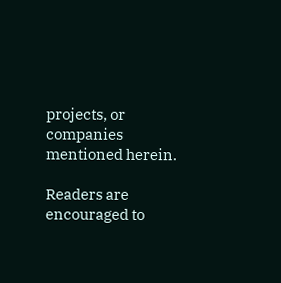projects, or companies mentioned herein.

Readers are encouraged to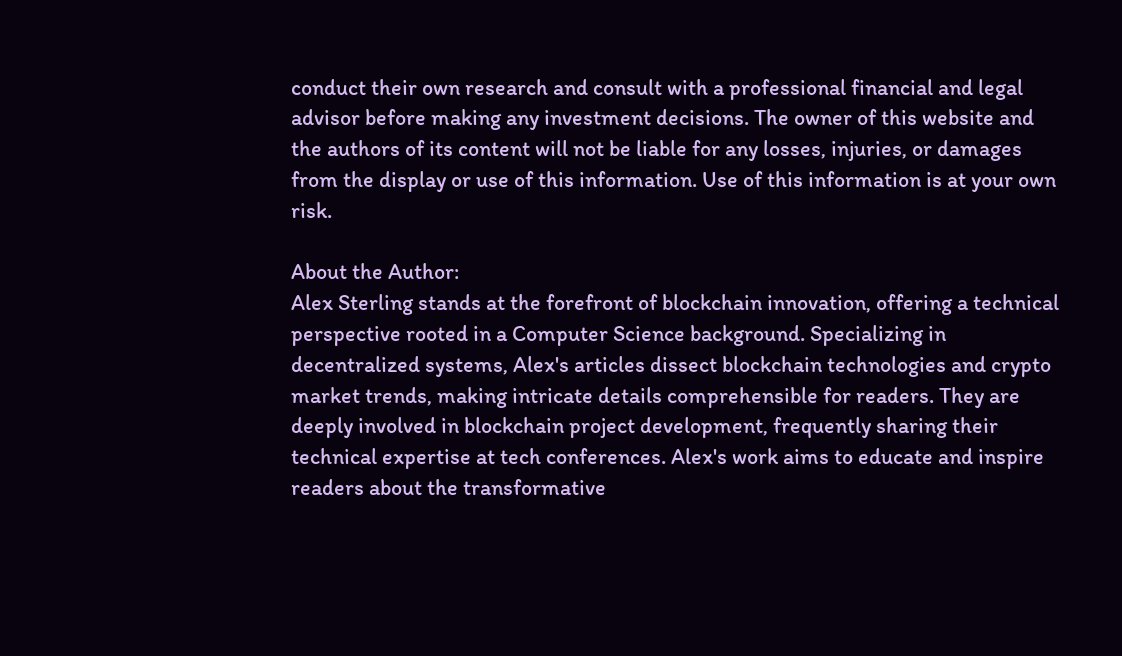conduct their own research and consult with a professional financial and legal advisor before making any investment decisions. The owner of this website and the authors of its content will not be liable for any losses, injuries, or damages from the display or use of this information. Use of this information is at your own risk.

About the Author:
Alex Sterling stands at the forefront of blockchain innovation, offering a technical perspective rooted in a Computer Science background. Specializing in decentralized systems, Alex's articles dissect blockchain technologies and crypto market trends, making intricate details comprehensible for readers. They are deeply involved in blockchain project development, frequently sharing their technical expertise at tech conferences. Alex's work aims to educate and inspire readers about the transformative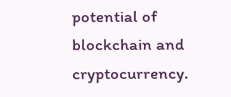potential of blockchain and cryptocurrency.